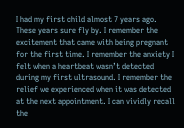I had my first child almost 7 years ago. These years sure fly by. I remember the excitement that came with being pregnant for the first time. I remember the anxiety I felt when a heartbeat wasn’t detected during my first ultrasound. I remember the relief we experienced when it was detected at the next appointment. I can vividly recall the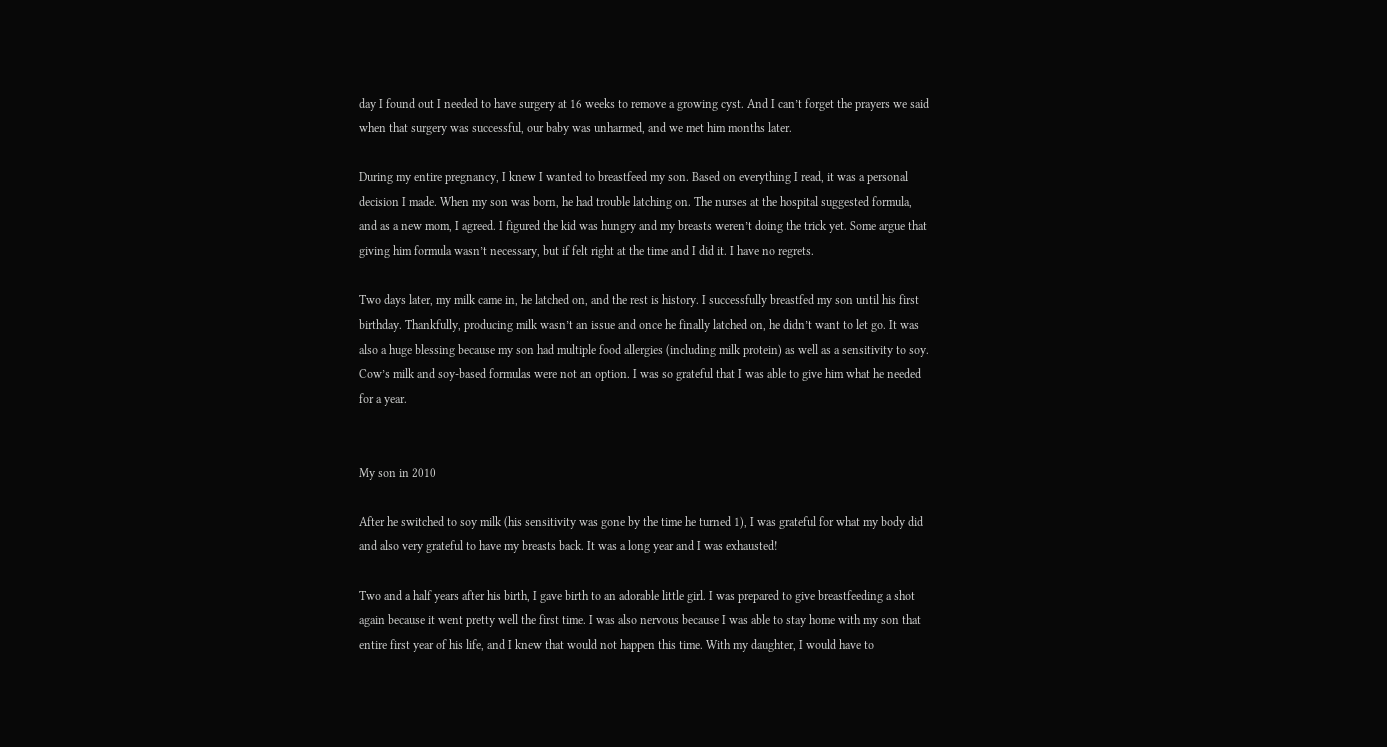day I found out I needed to have surgery at 16 weeks to remove a growing cyst. And I can’t forget the prayers we said when that surgery was successful, our baby was unharmed, and we met him months later.

During my entire pregnancy, I knew I wanted to breastfeed my son. Based on everything I read, it was a personal decision I made. When my son was born, he had trouble latching on. The nurses at the hospital suggested formula, and as a new mom, I agreed. I figured the kid was hungry and my breasts weren’t doing the trick yet. Some argue that giving him formula wasn’t necessary, but if felt right at the time and I did it. I have no regrets.

Two days later, my milk came in, he latched on, and the rest is history. I successfully breastfed my son until his first birthday. Thankfully, producing milk wasn’t an issue and once he finally latched on, he didn’t want to let go. It was also a huge blessing because my son had multiple food allergies (including milk protein) as well as a sensitivity to soy. Cow’s milk and soy-based formulas were not an option. I was so grateful that I was able to give him what he needed for a year.


My son in 2010

After he switched to soy milk (his sensitivity was gone by the time he turned 1), I was grateful for what my body did and also very grateful to have my breasts back. It was a long year and I was exhausted!

Two and a half years after his birth, I gave birth to an adorable little girl. I was prepared to give breastfeeding a shot again because it went pretty well the first time. I was also nervous because I was able to stay home with my son that entire first year of his life, and I knew that would not happen this time. With my daughter, I would have to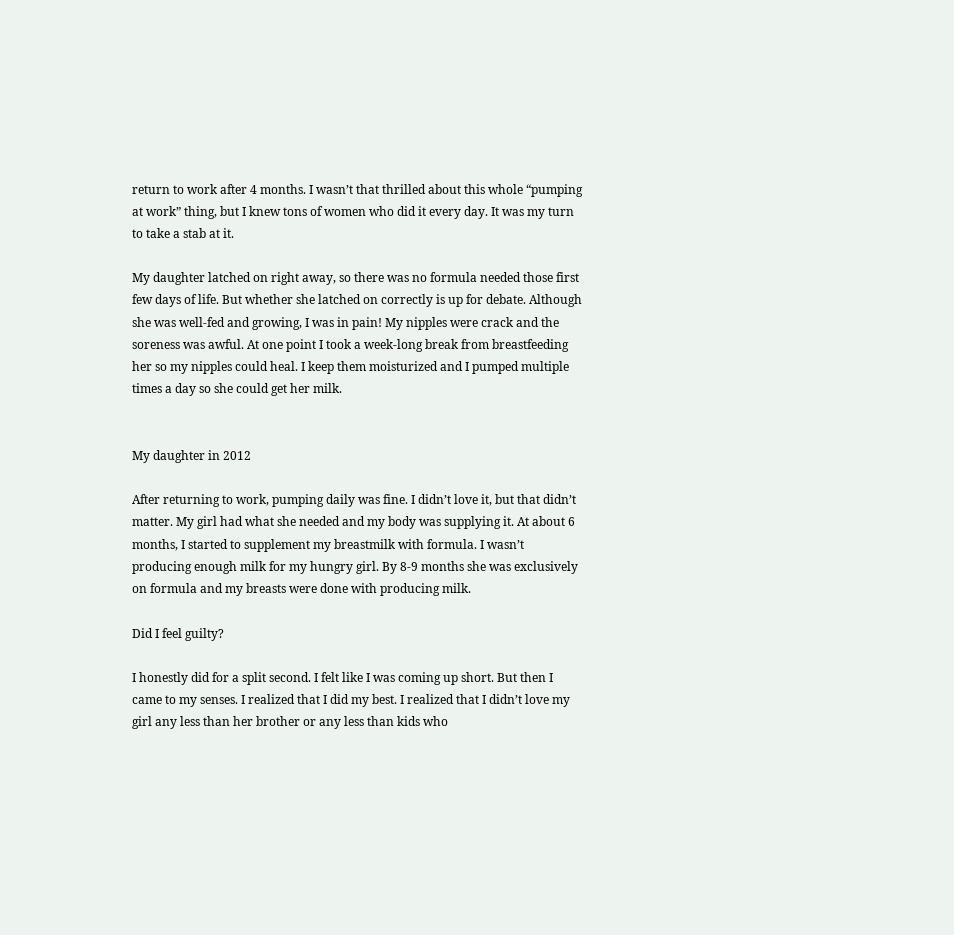return to work after 4 months. I wasn’t that thrilled about this whole “pumping at work” thing, but I knew tons of women who did it every day. It was my turn to take a stab at it.

My daughter latched on right away, so there was no formula needed those first few days of life. But whether she latched on correctly is up for debate. Although she was well-fed and growing, I was in pain! My nipples were crack and the soreness was awful. At one point I took a week-long break from breastfeeding her so my nipples could heal. I keep them moisturized and I pumped multiple times a day so she could get her milk.


My daughter in 2012

After returning to work, pumping daily was fine. I didn’t love it, but that didn’t matter. My girl had what she needed and my body was supplying it. At about 6 months, I started to supplement my breastmilk with formula. I wasn’t producing enough milk for my hungry girl. By 8-9 months she was exclusively on formula and my breasts were done with producing milk.

Did I feel guilty?

I honestly did for a split second. I felt like I was coming up short. But then I came to my senses. I realized that I did my best. I realized that I didn’t love my girl any less than her brother or any less than kids who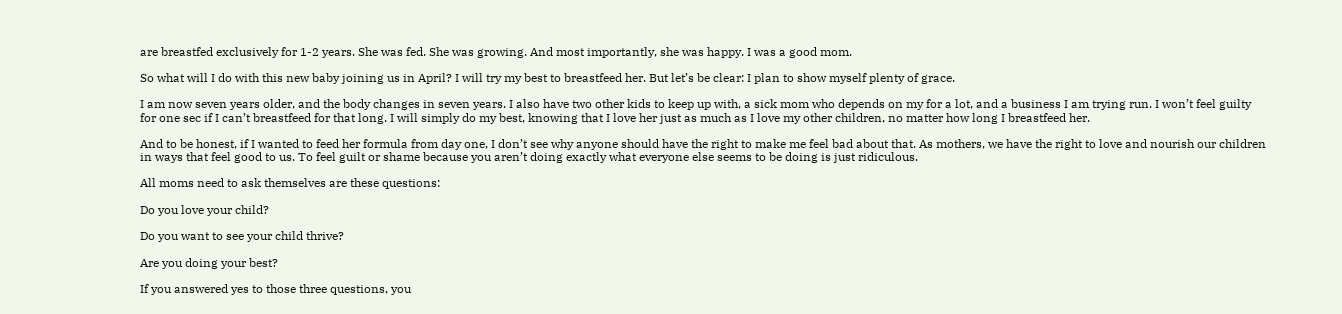are breastfed exclusively for 1-2 years. She was fed. She was growing. And most importantly, she was happy. I was a good mom.

So what will I do with this new baby joining us in April? I will try my best to breastfeed her. But let’s be clear: I plan to show myself plenty of grace.

I am now seven years older, and the body changes in seven years. I also have two other kids to keep up with, a sick mom who depends on my for a lot, and a business I am trying run. I won’t feel guilty for one sec if I can’t breastfeed for that long. I will simply do my best, knowing that I love her just as much as I love my other children, no matter how long I breastfeed her.

And to be honest, if I wanted to feed her formula from day one, I don’t see why anyone should have the right to make me feel bad about that. As mothers, we have the right to love and nourish our children in ways that feel good to us. To feel guilt or shame because you aren’t doing exactly what everyone else seems to be doing is just ridiculous.

All moms need to ask themselves are these questions:

Do you love your child?

Do you want to see your child thrive?

Are you doing your best?

If you answered yes to those three questions, you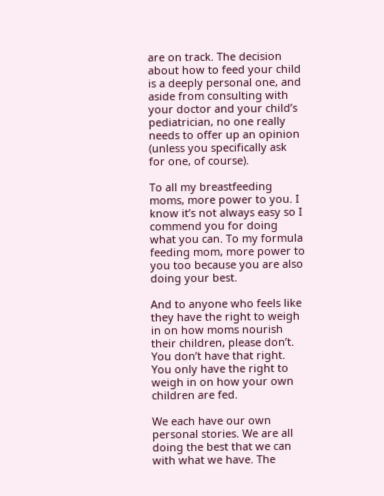are on track. The decision about how to feed your child is a deeply personal one, and aside from consulting with your doctor and your child’s pediatrician, no one really needs to offer up an opinion (unless you specifically ask for one, of course).

To all my breastfeeding moms, more power to you. I  know it’s not always easy so I commend you for doing what you can. To my formula feeding mom, more power to you too because you are also doing your best.

And to anyone who feels like they have the right to weigh in on how moms nourish their children, please don’t. You don’t have that right. You only have the right to weigh in on how your own children are fed.

We each have our own personal stories. We are all doing the best that we can with what we have. The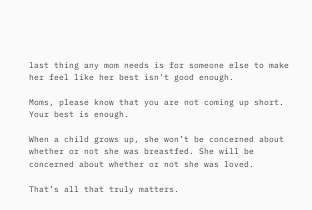last thing any mom needs is for someone else to make her feel like her best isn’t good enough.

Moms, please know that you are not coming up short. Your best is enough.

When a child grows up, she won’t be concerned about whether or not she was breastfed. She will be concerned about whether or not she was loved.

That’s all that truly matters.